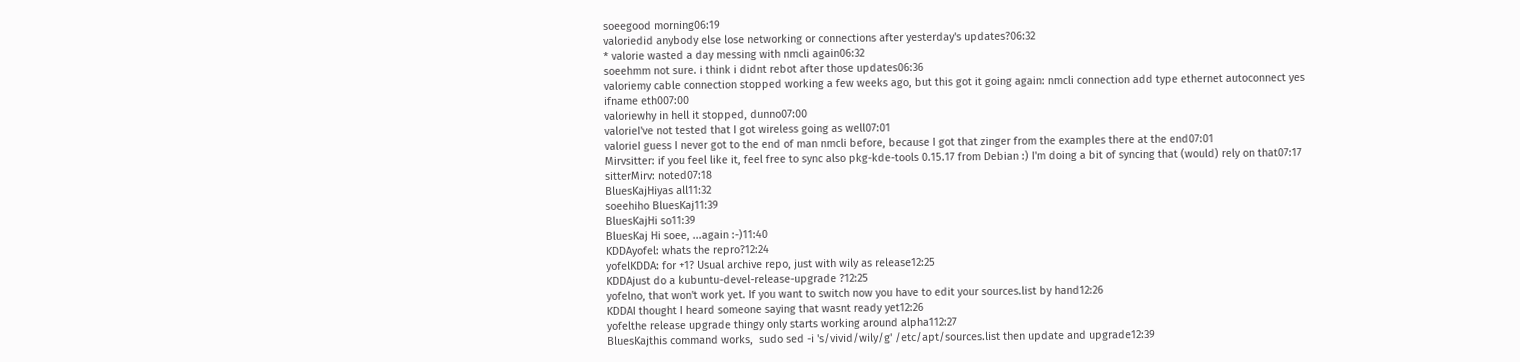soeegood morning06:19
valoriedid anybody else lose networking or connections after yesterday's updates?06:32
* valorie wasted a day messing with nmcli again06:32
soeehmm not sure. i think i didnt rebot after those updates06:36
valoriemy cable connection stopped working a few weeks ago, but this got it going again: nmcli connection add type ethernet autoconnect yes ifname eth007:00
valoriewhy in hell it stopped, dunno07:00
valorieI've not tested that I got wireless going as well07:01
valorieI guess I never got to the end of man nmcli before, because I got that zinger from the examples there at the end07:01
Mirvsitter: if you feel like it, feel free to sync also pkg-kde-tools 0.15.17 from Debian :) I'm doing a bit of syncing that (would) rely on that07:17
sitterMirv: noted07:18
BluesKajHiyas all11:32
soeehiho BluesKaj11:39
BluesKajHi so11:39
BluesKaj Hi soee, ...again :-)11:40
KDDAyofel: whats the repro?12:24
yofelKDDA: for +1? Usual archive repo, just with wily as release12:25
KDDAjust do a kubuntu-devel-release-upgrade ?12:25
yofelno, that won't work yet. If you want to switch now you have to edit your sources.list by hand12:26
KDDAI thought I heard someone saying that wasnt ready yet12:26
yofelthe release upgrade thingy only starts working around alpha112:27
BluesKajthis command works,  sudo sed -i 's/vivid/wily/g' /etc/apt/sources.list then update and upgrade12:39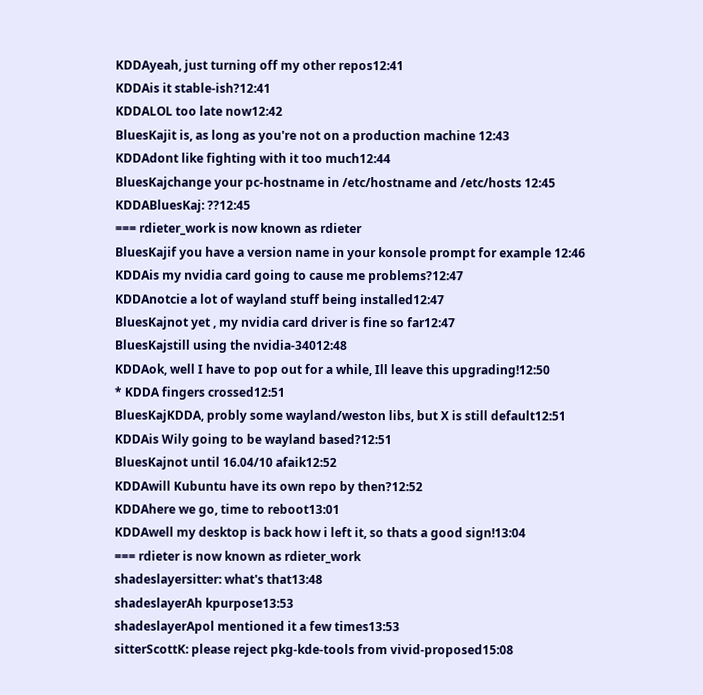KDDAyeah, just turning off my other repos12:41
KDDAis it stable-ish?12:41
KDDALOL too late now12:42
BluesKajit is, as long as you're not on a production machine 12:43
KDDAdont like fighting with it too much12:44
BluesKajchange your pc-hostname in /etc/hostname and /etc/hosts 12:45
KDDABluesKaj: ??12:45
=== rdieter_work is now known as rdieter
BluesKajif you have a version name in your konsole prompt for example 12:46
KDDAis my nvidia card going to cause me problems?12:47
KDDAnotcie a lot of wayland stuff being installed12:47
BluesKajnot yet , my nvidia card driver is fine so far12:47
BluesKajstill using the nvidia-34012:48
KDDAok, well I have to pop out for a while, Ill leave this upgrading!12:50
* KDDA fingers crossed12:51
BluesKajKDDA, probly some wayland/weston libs, but X is still default12:51
KDDAis Wily going to be wayland based?12:51
BluesKajnot until 16.04/10 afaik12:52
KDDAwill Kubuntu have its own repo by then?12:52
KDDAhere we go, time to reboot13:01
KDDAwell my desktop is back how i left it, so thats a good sign!13:04
=== rdieter is now known as rdieter_work
shadeslayersitter: what's that13:48
shadeslayerAh kpurpose13:53
shadeslayerApol mentioned it a few times13:53
sitterScottK: please reject pkg-kde-tools from vivid-proposed15:08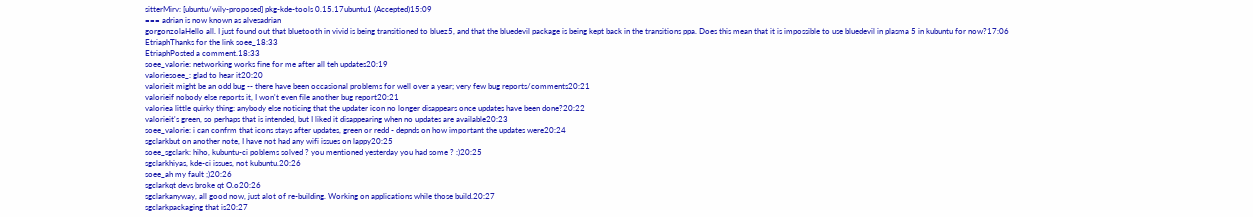sitterMirv: [ubuntu/wily-proposed] pkg-kde-tools 0.15.17ubuntu1 (Accepted)15:09
=== adrian is now known as alvesadrian
gorgonzolaHello all. I just found out that bluetooth in vivid is being transitioned to bluez5, and that the bluedevil package is being kept back in the transitions ppa. Does this mean that it is impossible to use bluedevil in plasma 5 in kubuntu for now?17:06
EtriaphThanks for the link soee_18:33
EtriaphPosted a comment.18:33
soee_valorie: networking works fine for me after all teh updates20:19
valoriesoee_: glad to hear it20:20
valorieit might be an odd bug -- there have been occasional problems for well over a year; very few bug reports/comments20:21
valorieif nobody else reports it, I won't even file another bug report20:21
valoriea little quirky thing: anybody else noticing that the updater icon no longer disappears once updates have been done?20:22
valorieit's green, so perhaps that is intended, but I liked it disappearing when no updates are available20:23
soee_valorie: i can confrm that icons stays after updates, green or redd - depnds on how important the updates were20:24
sgclarkbut on another note, I have not had any wifi issues on lappy20:25
soee_sgclark: hiho, kubuntu-ci poblems solved ? you mentioned yesterday you had some ? :)20:25
sgclarkhiyas, kde-ci issues, not kubuntu.20:26
soee_ah my fault ;)20:26
sgclarkqt devs broke qt O.o20:26
sgclarkanyway, all good now, just alot of re-building. Working on applications while those build.20:27
sgclarkpackaging that is20:27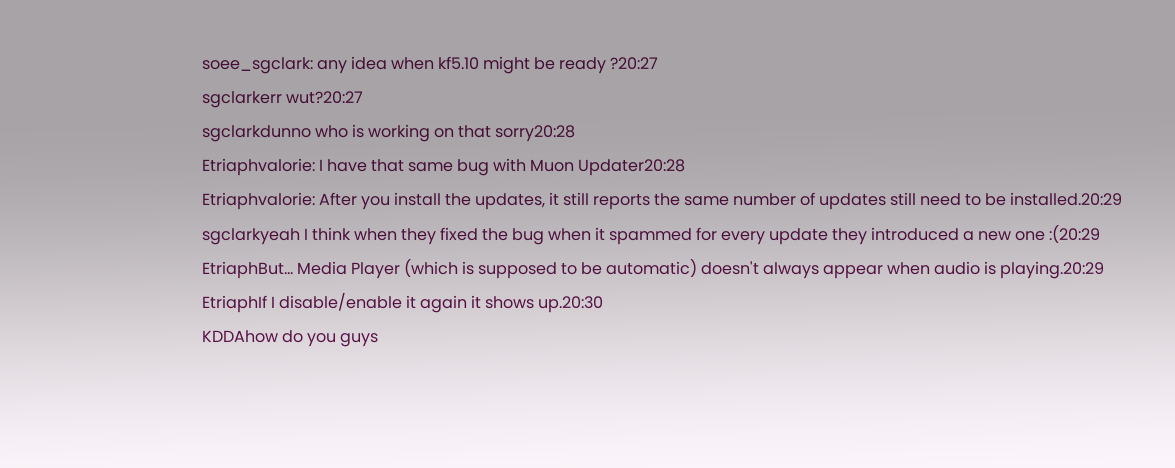soee_sgclark: any idea when kf5.10 might be ready ?20:27
sgclarkerr wut?20:27
sgclarkdunno who is working on that sorry20:28
Etriaphvalorie: I have that same bug with Muon Updater20:28
Etriaphvalorie: After you install the updates, it still reports the same number of updates still need to be installed.20:29
sgclarkyeah I think when they fixed the bug when it spammed for every update they introduced a new one :(20:29
EtriaphBut... Media Player (which is supposed to be automatic) doesn't always appear when audio is playing.20:29
EtriaphIf I disable/enable it again it shows up.20:30
KDDAhow do you guys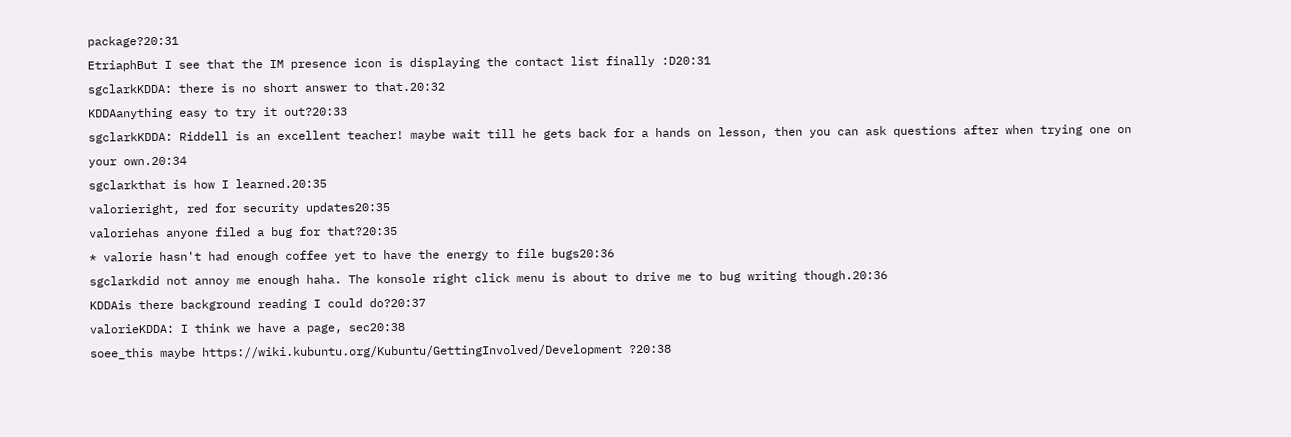package?20:31
EtriaphBut I see that the IM presence icon is displaying the contact list finally :D20:31
sgclarkKDDA: there is no short answer to that.20:32
KDDAanything easy to try it out?20:33
sgclarkKDDA: Riddell is an excellent teacher! maybe wait till he gets back for a hands on lesson, then you can ask questions after when trying one on your own.20:34
sgclarkthat is how I learned.20:35
valorieright, red for security updates20:35
valoriehas anyone filed a bug for that?20:35
* valorie hasn't had enough coffee yet to have the energy to file bugs20:36
sgclarkdid not annoy me enough haha. The konsole right click menu is about to drive me to bug writing though.20:36
KDDAis there background reading I could do?20:37
valorieKDDA: I think we have a page, sec20:38
soee_this maybe https://wiki.kubuntu.org/Kubuntu/GettingInvolved/Development ?20:38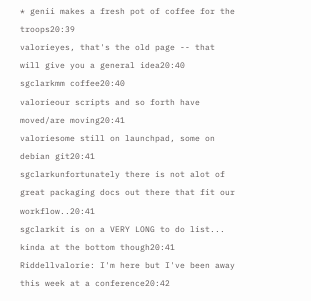* genii makes a fresh pot of coffee for the troops20:39
valorieyes, that's the old page -- that will give you a general idea20:40
sgclarkmm coffee20:40
valorieour scripts and so forth have moved/are moving20:41
valoriesome still on launchpad, some on debian git20:41
sgclarkunfortunately there is not alot of great packaging docs out there that fit our workflow..20:41
sgclarkit is on a VERY LONG to do list... kinda at the bottom though20:41
Riddellvalorie: I'm here but I've been away this week at a conference20:42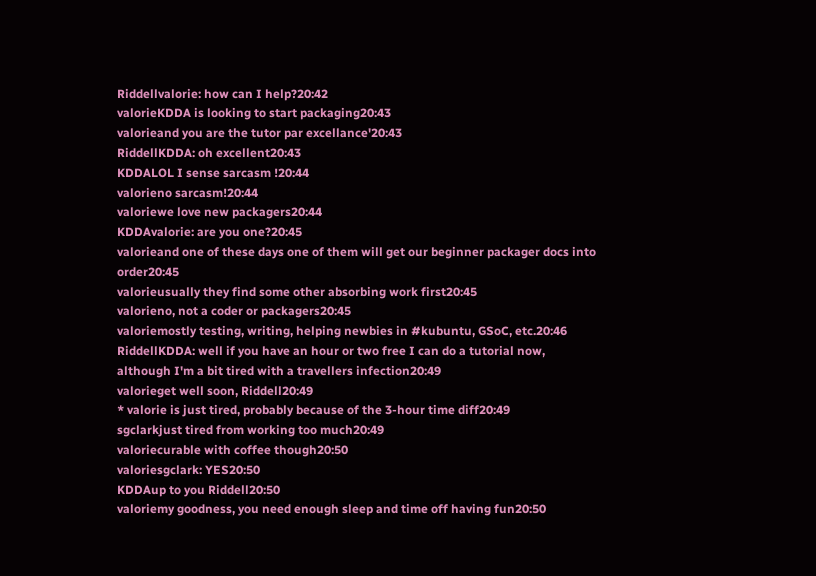Riddellvalorie: how can I help?20:42
valorieKDDA is looking to start packaging20:43
valorieand you are the tutor par excellance'20:43
RiddellKDDA: oh excellent20:43
KDDALOL I sense sarcasm !20:44
valorieno sarcasm!20:44
valoriewe love new packagers20:44
KDDAvalorie: are you one?20:45
valorieand one of these days one of them will get our beginner packager docs into order20:45
valorieusually they find some other absorbing work first20:45
valorieno, not a coder or packagers20:45
valoriemostly testing, writing, helping newbies in #kubuntu, GSoC, etc.20:46
RiddellKDDA: well if you have an hour or two free I can do a tutorial now, although I'm a bit tired with a travellers infection20:49
valorieget well soon, Riddell20:49
* valorie is just tired, probably because of the 3-hour time diff20:49
sgclarkjust tired from working too much20:49
valoriecurable with coffee though20:50
valoriesgclark: YES20:50
KDDAup to you Riddell20:50
valoriemy goodness, you need enough sleep and time off having fun20:50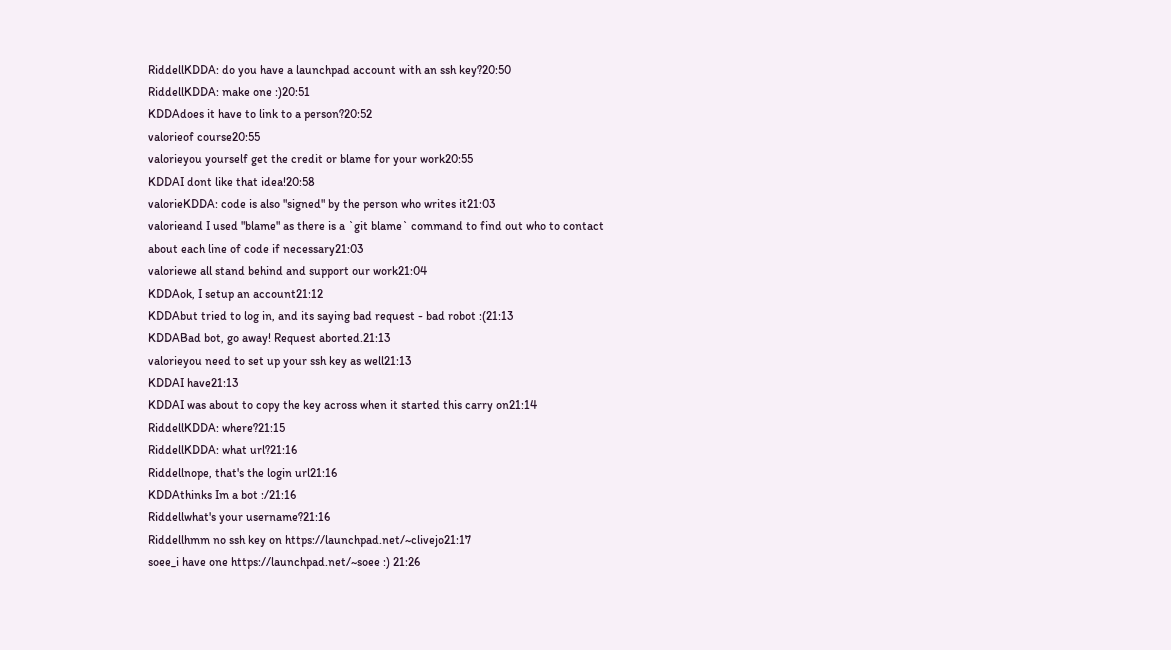RiddellKDDA: do you have a launchpad account with an ssh key?20:50
RiddellKDDA: make one :)20:51
KDDAdoes it have to link to a person?20:52
valorieof course20:55
valorieyou yourself get the credit or blame for your work20:55
KDDAI dont like that idea!20:58
valorieKDDA: code is also "signed" by the person who writes it21:03
valorieand I used "blame" as there is a `git blame` command to find out who to contact about each line of code if necessary21:03
valoriewe all stand behind and support our work21:04
KDDAok, I setup an account21:12
KDDAbut tried to log in, and its saying bad request - bad robot :(21:13
KDDABad bot, go away! Request aborted.21:13
valorieyou need to set up your ssh key as well21:13
KDDAI have21:13
KDDAI was about to copy the key across when it started this carry on21:14
RiddellKDDA: where?21:15
RiddellKDDA: what url?21:16
Riddellnope, that's the login url21:16
KDDAthinks Im a bot :/21:16
Riddellwhat's your username?21:16
Riddellhmm no ssh key on https://launchpad.net/~clivejo21:17
soee_i have one https://launchpad.net/~soee :) 21:26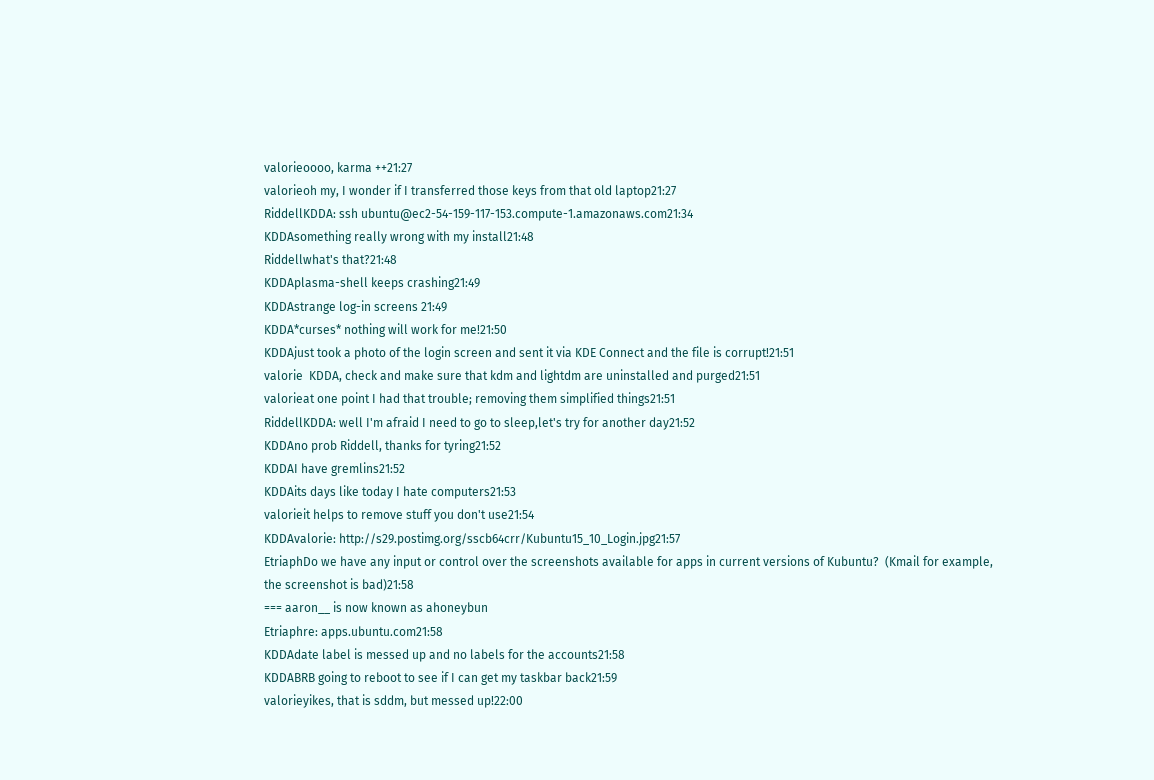valorieoooo, karma ++21:27
valorieoh my, I wonder if I transferred those keys from that old laptop21:27
RiddellKDDA: ssh ubuntu@ec2-54-159-117-153.compute-1.amazonaws.com21:34
KDDAsomething really wrong with my install21:48
Riddellwhat's that?21:48
KDDAplasma-shell keeps crashing21:49
KDDAstrange log-in screens 21:49
KDDA*curses* nothing will work for me!21:50
KDDAjust took a photo of the login screen and sent it via KDE Connect and the file is corrupt!21:51
valorie  KDDA, check and make sure that kdm and lightdm are uninstalled and purged21:51
valorieat one point I had that trouble; removing them simplified things21:51
RiddellKDDA: well I'm afraid I need to go to sleep,let's try for another day21:52
KDDAno prob Riddell, thanks for tyring21:52
KDDAI have gremlins21:52
KDDAits days like today I hate computers21:53
valorieit helps to remove stuff you don't use21:54
KDDAvalorie: http://s29.postimg.org/sscb64crr/Kubuntu15_10_Login.jpg21:57
EtriaphDo we have any input or control over the screenshots available for apps in current versions of Kubuntu?  (Kmail for example, the screenshot is bad)21:58
=== aaron__ is now known as ahoneybun
Etriaphre: apps.ubuntu.com21:58
KDDAdate label is messed up and no labels for the accounts21:58
KDDABRB going to reboot to see if I can get my taskbar back21:59
valorieyikes, that is sddm, but messed up!22:00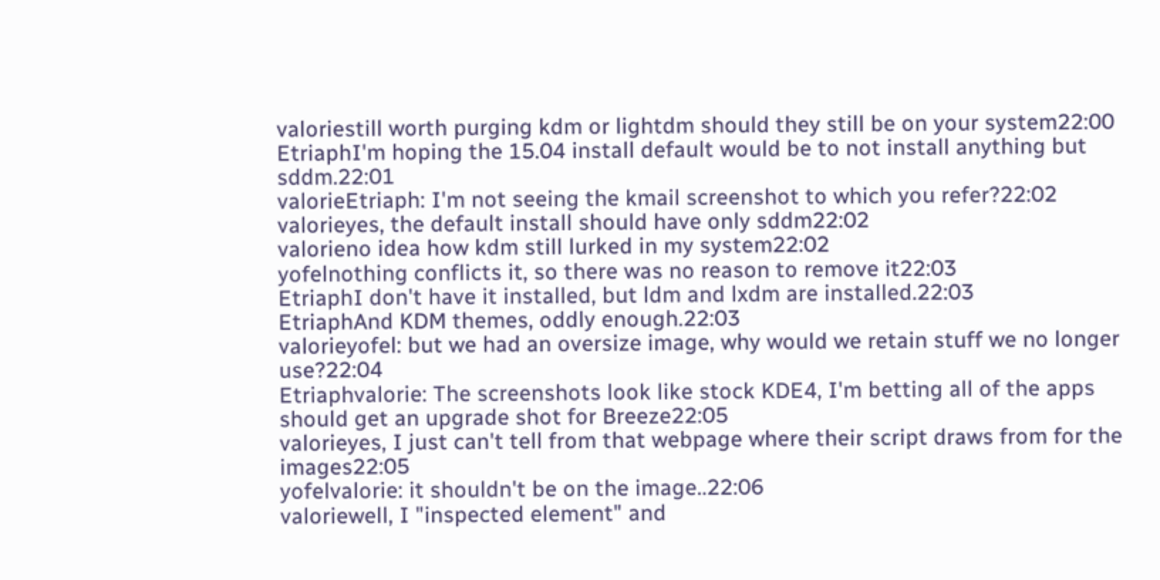valoriestill worth purging kdm or lightdm should they still be on your system22:00
EtriaphI'm hoping the 15.04 install default would be to not install anything but sddm.22:01
valorieEtriaph: I'm not seeing the kmail screenshot to which you refer?22:02
valorieyes, the default install should have only sddm22:02
valorieno idea how kdm still lurked in my system22:02
yofelnothing conflicts it, so there was no reason to remove it22:03
EtriaphI don't have it installed, but ldm and lxdm are installed.22:03
EtriaphAnd KDM themes, oddly enough.22:03
valorieyofel: but we had an oversize image, why would we retain stuff we no longer use?22:04
Etriaphvalorie: The screenshots look like stock KDE4, I'm betting all of the apps should get an upgrade shot for Breeze22:05
valorieyes, I just can't tell from that webpage where their script draws from for the images22:05
yofelvalorie: it shouldn't be on the image..22:06
valoriewell, I "inspected element" and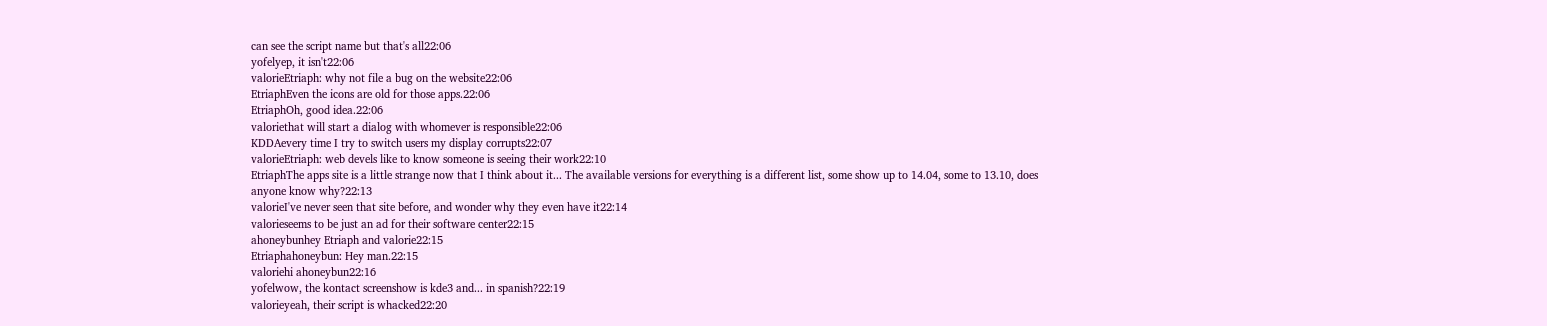can see the script name but that's all22:06
yofelyep, it isn't22:06
valorieEtriaph: why not file a bug on the website22:06
EtriaphEven the icons are old for those apps.22:06
EtriaphOh, good idea.22:06
valoriethat will start a dialog with whomever is responsible22:06
KDDAevery time I try to switch users my display corrupts22:07
valorieEtriaph: web devels like to know someone is seeing their work22:10
EtriaphThe apps site is a little strange now that I think about it... The available versions for everything is a different list, some show up to 14.04, some to 13.10, does anyone know why?22:13
valorieI've never seen that site before, and wonder why they even have it22:14
valorieseems to be just an ad for their software center22:15
ahoneybunhey Etriaph and valorie22:15
Etriaphahoneybun: Hey man.22:15
valoriehi ahoneybun22:16
yofelwow, the kontact screenshow is kde3 and... in spanish?22:19
valorieyeah, their script is whacked22:20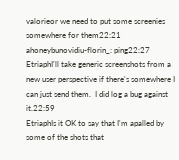valorieor we need to put some screenies somewhere for them22:21
ahoneybunovidiu-florin_: ping22:27
EtriaphI'll take generic screenshots from a new user perspective if there's somewhere I can just send them.  I did log a bug against it.22:59
EtriaphIs it OK to say that I'm apalled by some of the shots that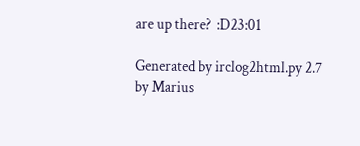are up there?  :D23:01

Generated by irclog2html.py 2.7 by Marius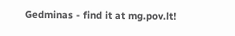Gedminas - find it at mg.pov.lt!